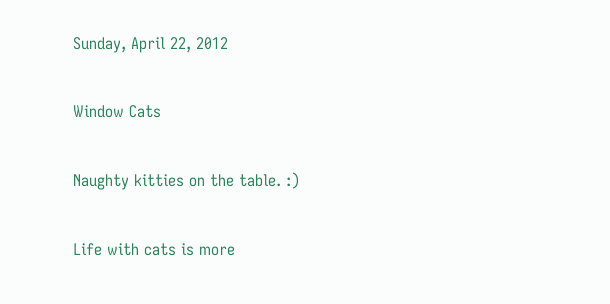Sunday, April 22, 2012

Window Cats

Naughty kitties on the table. :)

Life with cats is more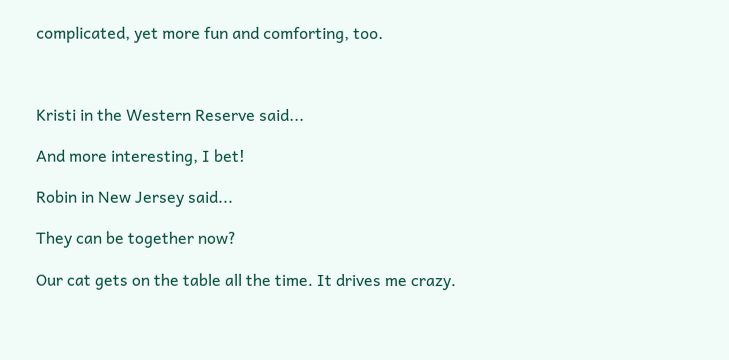complicated, yet more fun and comforting, too.



Kristi in the Western Reserve said...

And more interesting, I bet!

Robin in New Jersey said...

They can be together now?

Our cat gets on the table all the time. It drives me crazy.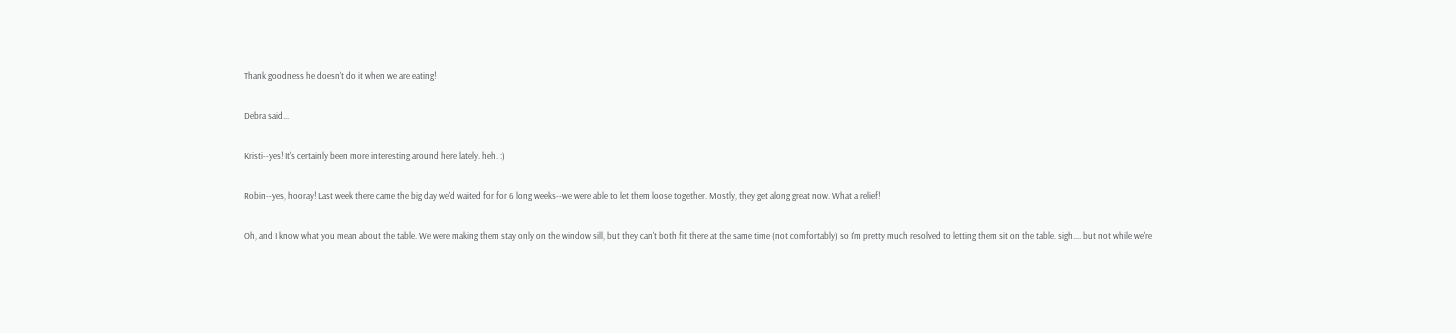Thank goodness he doesn't do it when we are eating!

Debra said...

Kristi--yes! It's certainly been more interesting around here lately. heh. :)

Robin--yes, hooray! Last week there came the big day we'd waited for for 6 long weeks--we were able to let them loose together. Mostly, they get along great now. What a relief!

Oh, and I know what you mean about the table. We were making them stay only on the window sill, but they can't both fit there at the same time (not comfortably) so I'm pretty much resolved to letting them sit on the table. sigh.... but not while we're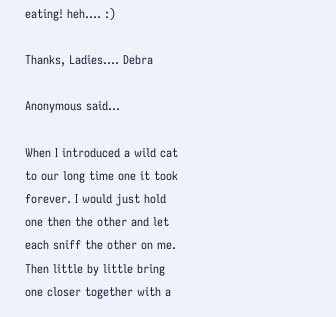eating! heh.... :)

Thanks, Ladies.... Debra

Anonymous said...

When I introduced a wild cat to our long time one it took forever. I would just hold one then the other and let each sniff the other on me. Then little by little bring one closer together with a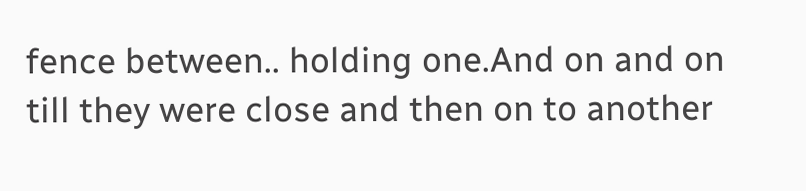fence between.. holding one.And on and on till they were close and then on to another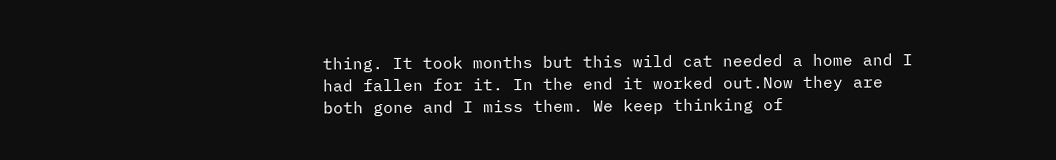thing. It took months but this wild cat needed a home and I had fallen for it. In the end it worked out.Now they are both gone and I miss them. We keep thinking of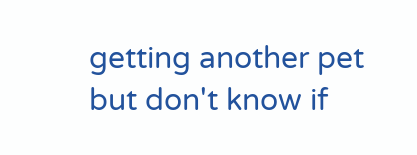getting another pet but don't know if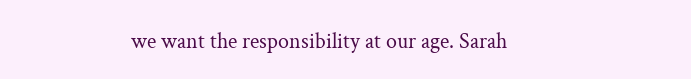we want the responsibility at our age. Sarah